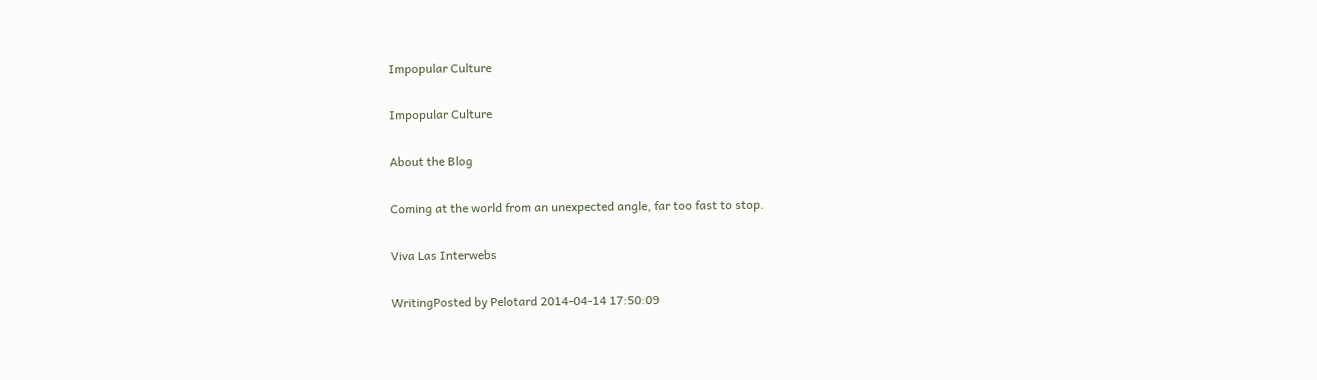Impopular Culture

Impopular Culture

About the Blog

Coming at the world from an unexpected angle, far too fast to stop.

Viva Las Interwebs

WritingPosted by Pelotard 2014-04-14 17:50:09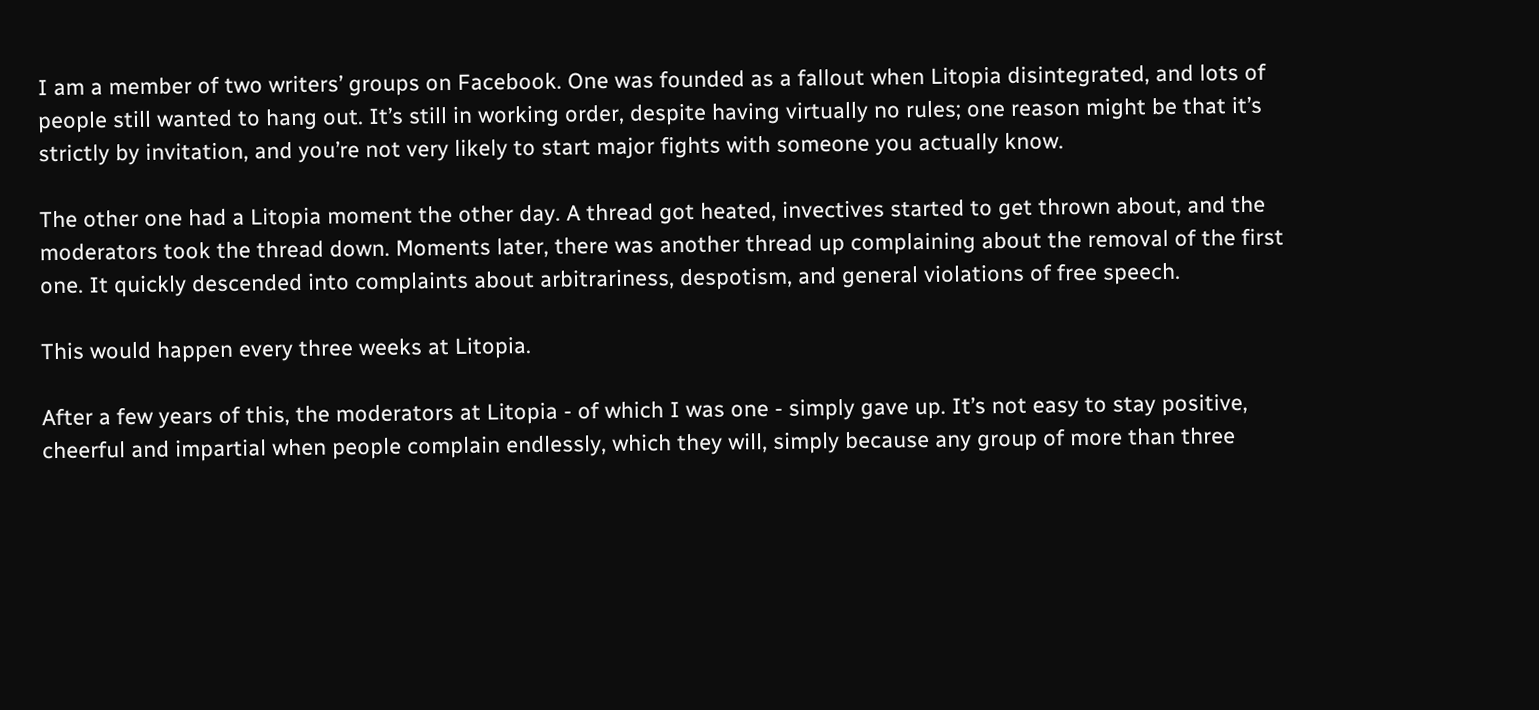I am a member of two writers’ groups on Facebook. One was founded as a fallout when Litopia disintegrated, and lots of people still wanted to hang out. It’s still in working order, despite having virtually no rules; one reason might be that it’s strictly by invitation, and you’re not very likely to start major fights with someone you actually know.

The other one had a Litopia moment the other day. A thread got heated, invectives started to get thrown about, and the moderators took the thread down. Moments later, there was another thread up complaining about the removal of the first one. It quickly descended into complaints about arbitrariness, despotism, and general violations of free speech.

This would happen every three weeks at Litopia.

After a few years of this, the moderators at Litopia - of which I was one - simply gave up. It’s not easy to stay positive, cheerful and impartial when people complain endlessly, which they will, simply because any group of more than three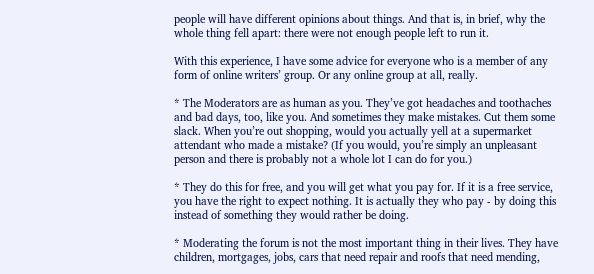people will have different opinions about things. And that is, in brief, why the whole thing fell apart: there were not enough people left to run it.

With this experience, I have some advice for everyone who is a member of any form of online writers’ group. Or any online group at all, really.

* The Moderators are as human as you. They’ve got headaches and toothaches and bad days, too, like you. And sometimes they make mistakes. Cut them some slack. When you’re out shopping, would you actually yell at a supermarket attendant who made a mistake? (If you would, you’re simply an unpleasant person and there is probably not a whole lot I can do for you.)

* They do this for free, and you will get what you pay for. If it is a free service, you have the right to expect nothing. It is actually they who pay - by doing this instead of something they would rather be doing.

* Moderating the forum is not the most important thing in their lives. They have children, mortgages, jobs, cars that need repair and roofs that need mending,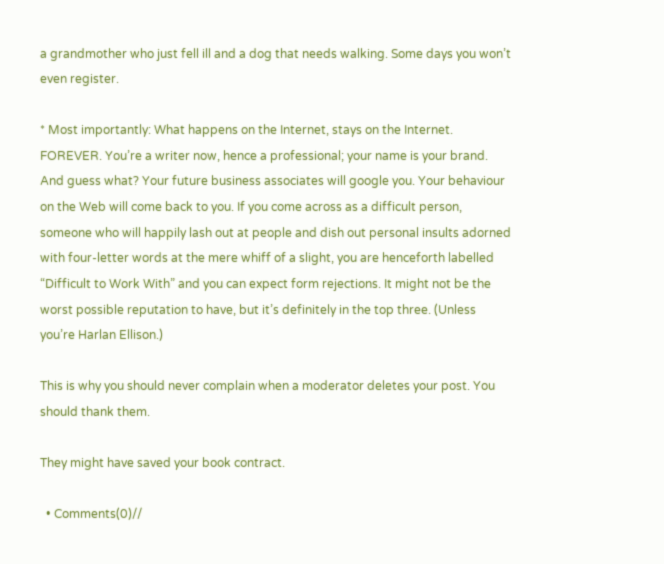a grandmother who just fell ill and a dog that needs walking. Some days you won’t even register.

* Most importantly: What happens on the Internet, stays on the Internet. FOREVER. You’re a writer now, hence a professional; your name is your brand. And guess what? Your future business associates will google you. Your behaviour on the Web will come back to you. If you come across as a difficult person, someone who will happily lash out at people and dish out personal insults adorned with four-letter words at the mere whiff of a slight, you are henceforth labelled “Difficult to Work With” and you can expect form rejections. It might not be the worst possible reputation to have, but it’s definitely in the top three. (Unless you’re Harlan Ellison.)

This is why you should never complain when a moderator deletes your post. You should thank them.

They might have saved your book contract.

  • Comments(0)//